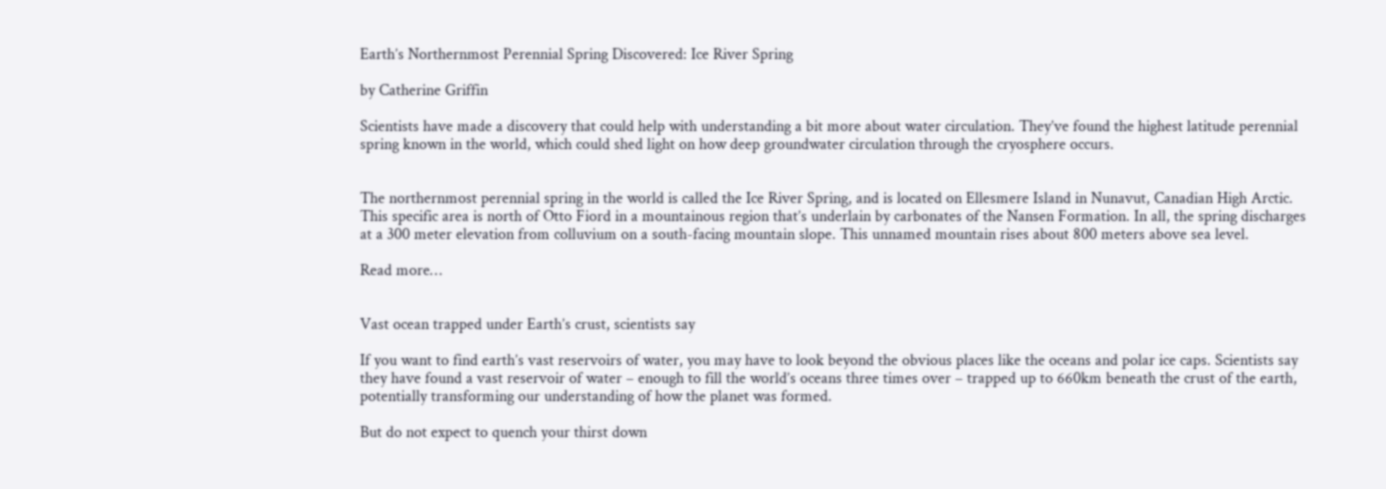Earth’s Northernmost Perennial Spring Discovered: Ice River Spring

by Catherine Griffin

Scientists have made a discovery that could help with understanding a bit more about water circulation. They’ve found the highest latitude perennial spring known in the world, which could shed light on how deep groundwater circulation through the cryosphere occurs.


The northernmost perennial spring in the world is called the Ice River Spring, and is located on Ellesmere Island in Nunavut, Canadian High Arctic. This specific area is north of Otto Fiord in a mountainous region that’s underlain by carbonates of the Nansen Formation. In all, the spring discharges at a 300 meter elevation from colluvium on a south-facing mountain slope. This unnamed mountain rises about 800 meters above sea level.

Read more…


Vast ocean trapped under Earth’s crust, scientists say

If you want to find earth’s vast reservoirs of water, you may have to look beyond the obvious places like the oceans and polar ice caps. Scientists say they have found a vast reservoir of water – enough to fill the world’s oceans three times over – trapped up to 660km beneath the crust of the earth, potentially transforming our understanding of how the planet was formed.

But do not expect to quench your thirst down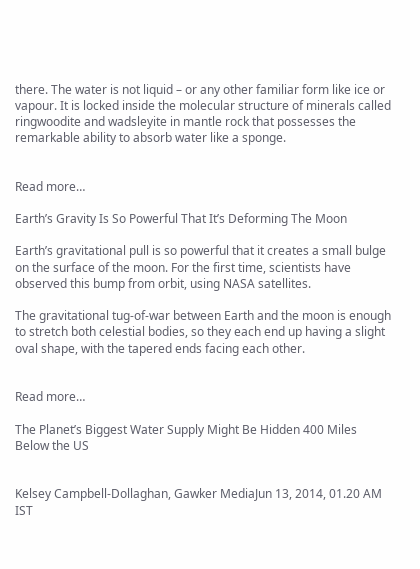there. The water is not liquid – or any other familiar form like ice or vapour. It is locked inside the molecular structure of minerals called ringwoodite and wadsleyite in mantle rock that possesses the remarkable ability to absorb water like a sponge.


Read more…

Earth’s Gravity Is So Powerful That It’s Deforming The Moon

Earth’s gravitational pull is so powerful that it creates a small bulge on the surface of the moon. For the first time, scientists have observed this bump from orbit, using NASA satellites.

The gravitational tug-of-war between Earth and the moon is enough to stretch both celestial bodies, so they each end up having a slight oval shape, with the tapered ends facing each other.


Read more…

The Planet’s Biggest Water Supply Might Be Hidden 400 Miles Below the US


Kelsey Campbell-Dollaghan, Gawker MediaJun 13, 2014, 01.20 AM IST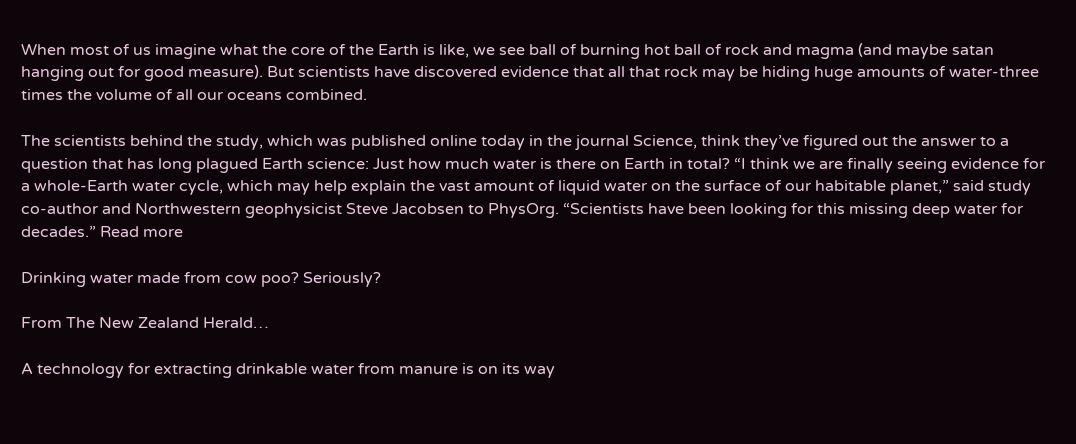When most of us imagine what the core of the Earth is like, we see ball of burning hot ball of rock and magma (and maybe satan hanging out for good measure). But scientists have discovered evidence that all that rock may be hiding huge amounts of water-three times the volume of all our oceans combined.

The scientists behind the study, which was published online today in the journal Science, think they’ve figured out the answer to a question that has long plagued Earth science: Just how much water is there on Earth in total? “I think we are finally seeing evidence for a whole-Earth water cycle, which may help explain the vast amount of liquid water on the surface of our habitable planet,” said study co-author and Northwestern geophysicist Steve Jacobsen to PhysOrg. “Scientists have been looking for this missing deep water for decades.” Read more

Drinking water made from cow poo? Seriously?

From The New Zealand Herald…

A technology for extracting drinkable water from manure is on its way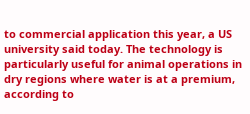to commercial application this year, a US university said today. The technology is particularly useful for animal operations in dry regions where water is at a premium, according to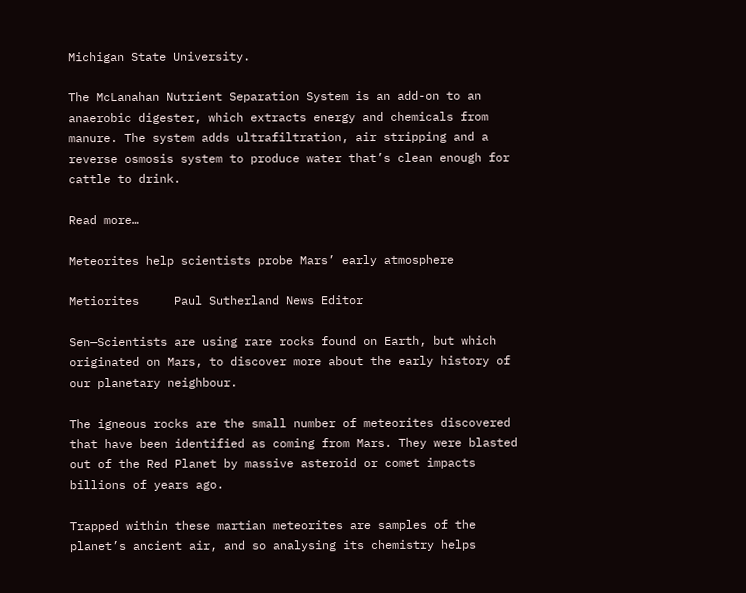Michigan State University.

The McLanahan Nutrient Separation System is an add-on to an anaerobic digester, which extracts energy and chemicals from manure. The system adds ultrafiltration, air stripping and a reverse osmosis system to produce water that’s clean enough for cattle to drink.

Read more…

Meteorites help scientists probe Mars’ early atmosphere

Metiorites     Paul Sutherland News Editor

Sen—Scientists are using rare rocks found on Earth, but which originated on Mars, to discover more about the early history of our planetary neighbour.

The igneous rocks are the small number of meteorites discovered that have been identified as coming from Mars. They were blasted out of the Red Planet by massive asteroid or comet impacts billions of years ago.

Trapped within these martian meteorites are samples of the planet’s ancient air, and so analysing its chemistry helps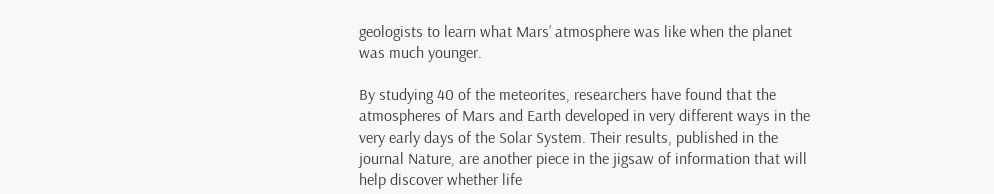geologists to learn what Mars’ atmosphere was like when the planet was much younger.

By studying 40 of the meteorites, researchers have found that the atmospheres of Mars and Earth developed in very different ways in the very early days of the Solar System. Their results, published in the journal Nature, are another piece in the jigsaw of information that will help discover whether life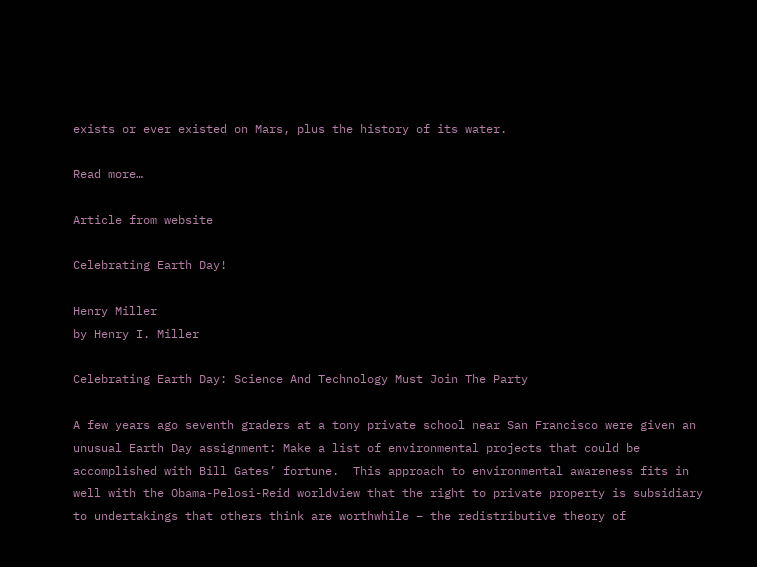exists or ever existed on Mars, plus the history of its water.

Read more…

Article from website

Celebrating Earth Day!

Henry Miller
by Henry I. Miller

Celebrating Earth Day: Science And Technology Must Join The Party

A few years ago seventh graders at a tony private school near San Francisco were given an unusual Earth Day assignment: Make a list of environmental projects that could be accomplished with Bill Gates’ fortune.  This approach to environmental awareness fits in well with the Obama-Pelosi-Reid worldview that the right to private property is subsidiary to undertakings that others think are worthwhile – the redistributive theory of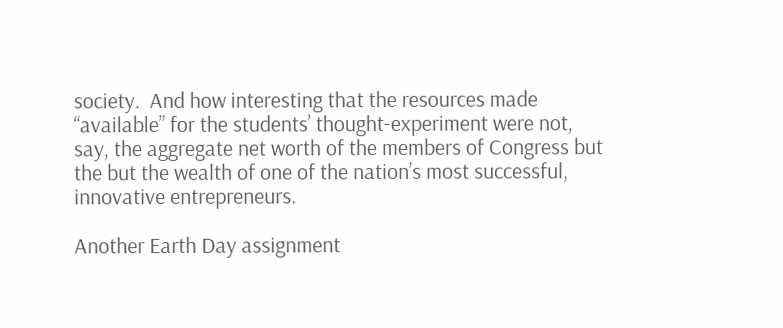society.  And how interesting that the resources made “available” for the students’ thought-experiment were not, say, the aggregate net worth of the members of Congress but the but the wealth of one of the nation’s most successful, innovative entrepreneurs.

Another Earth Day assignment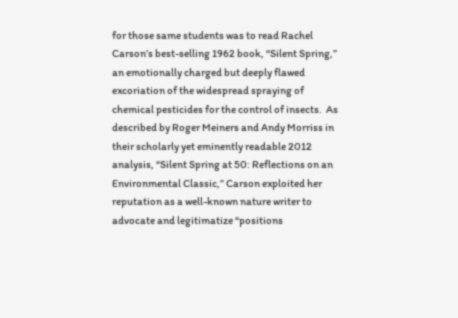for those same students was to read Rachel Carson’s best-selling 1962 book, “Silent Spring,” an emotionally charged but deeply flawed excoriation of the widespread spraying of chemical pesticides for the control of insects.  As described by Roger Meiners and Andy Morriss in their scholarly yet eminently readable 2012 analysis, “Silent Spring at 50: Reflections on an Environmental Classic,” Carson exploited her reputation as a well-known nature writer to advocate and legitimatize “positions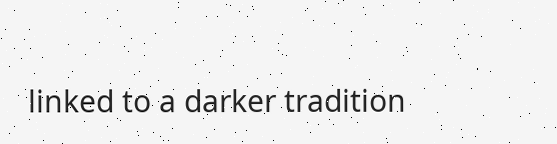linked to a darker tradition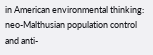in American environmental thinking: neo-Malthusian population control and anti-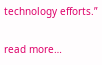technology efforts.”

read more…